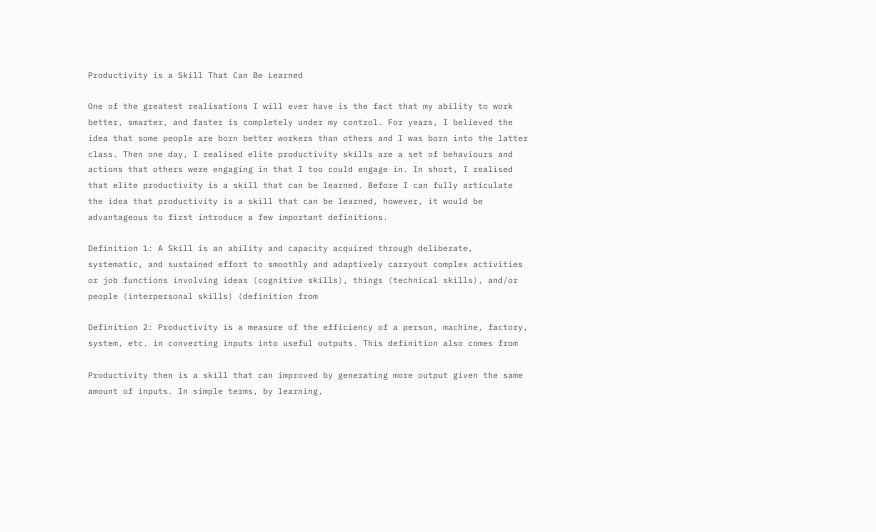Productivity is a Skill That Can Be Learned

One of the greatest realisations I will ever have is the fact that my ability to work better, smarter, and faster is completely under my control. For years, I believed the idea that some people are born better workers than others and I was born into the latter class. Then one day, I realised elite productivity skills are a set of behaviours and actions that others were engaging in that I too could engage in. In short, I realised that elite productivity is a skill that can be learned. Before I can fully articulate the idea that productivity is a skill that can be learned, however, it would be advantageous to first introduce a few important definitions.

Definition 1: A Skill is an ability and capacity acquired through deliberate, systematic, and sustained effort to smoothly and adaptively carryout complex activities or job functions involving ideas (cognitive skills), things (technical skills), and/or people (interpersonal skills) (definition from

Definition 2: Productivity is a measure of the efficiency of a person, machine, factory, system, etc. in converting inputs into useful outputs. This definition also comes from

Productivity then is a skill that can improved by generating more output given the same amount of inputs. In simple terms, by learning,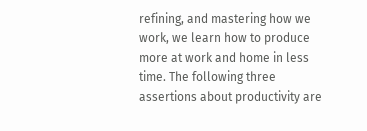refining, and mastering how we work, we learn how to produce more at work and home in less time. The following three assertions about productivity are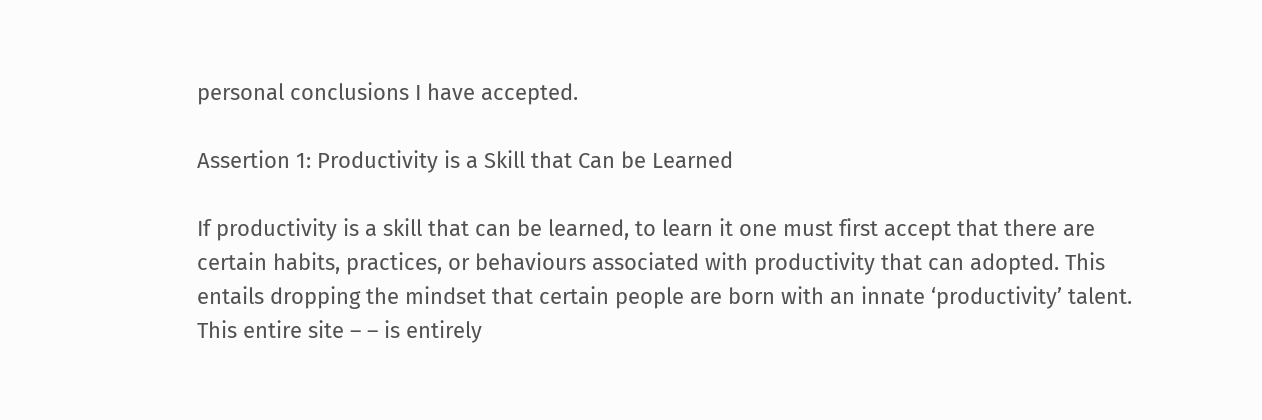personal conclusions I have accepted.

Assertion 1: Productivity is a Skill that Can be Learned

If productivity is a skill that can be learned, to learn it one must first accept that there are certain habits, practices, or behaviours associated with productivity that can adopted. This entails dropping the mindset that certain people are born with an innate ‘productivity’ talent. This entire site – – is entirely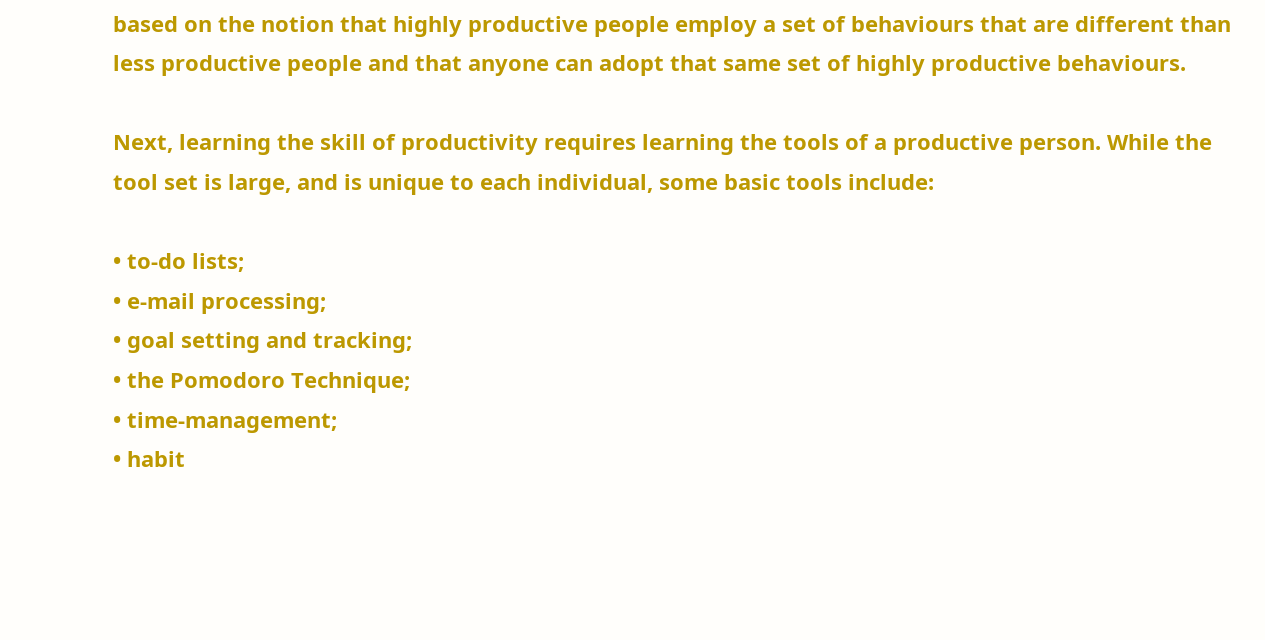based on the notion that highly productive people employ a set of behaviours that are different than less productive people and that anyone can adopt that same set of highly productive behaviours.

Next, learning the skill of productivity requires learning the tools of a productive person. While the tool set is large, and is unique to each individual, some basic tools include:

• to-do lists;
• e-mail processing;
• goal setting and tracking;
• the Pomodoro Technique;
• time-management;
• habit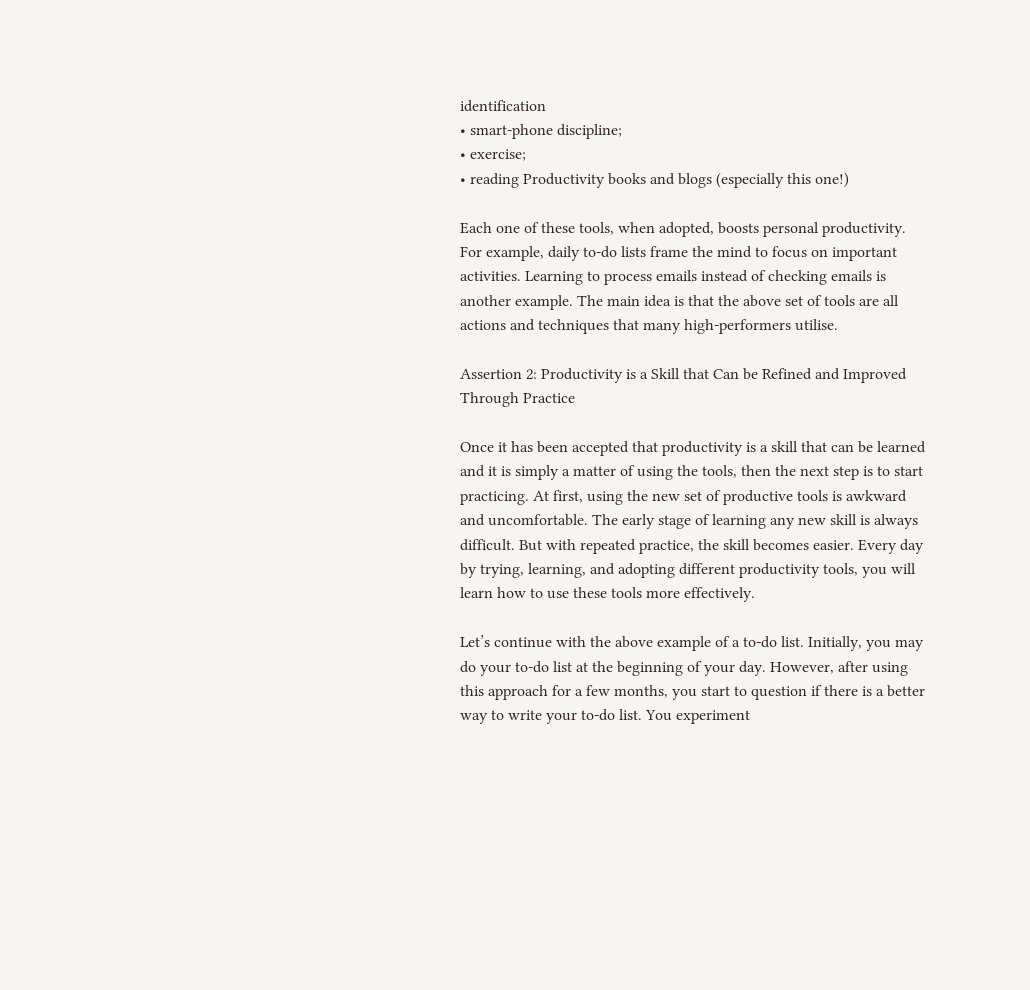identification
• smart-phone discipline;
• exercise;
• reading Productivity books and blogs (especially this one!)

Each one of these tools, when adopted, boosts personal productivity. For example, daily to-do lists frame the mind to focus on important activities. Learning to process emails instead of checking emails is another example. The main idea is that the above set of tools are all actions and techniques that many high-performers utilise.

Assertion 2: Productivity is a Skill that Can be Refined and Improved Through Practice

Once it has been accepted that productivity is a skill that can be learned and it is simply a matter of using the tools, then the next step is to start practicing. At first, using the new set of productive tools is awkward and uncomfortable. The early stage of learning any new skill is always difficult. But with repeated practice, the skill becomes easier. Every day by trying, learning, and adopting different productivity tools, you will learn how to use these tools more effectively.

Let’s continue with the above example of a to-do list. Initially, you may do your to-do list at the beginning of your day. However, after using this approach for a few months, you start to question if there is a better way to write your to-do list. You experiment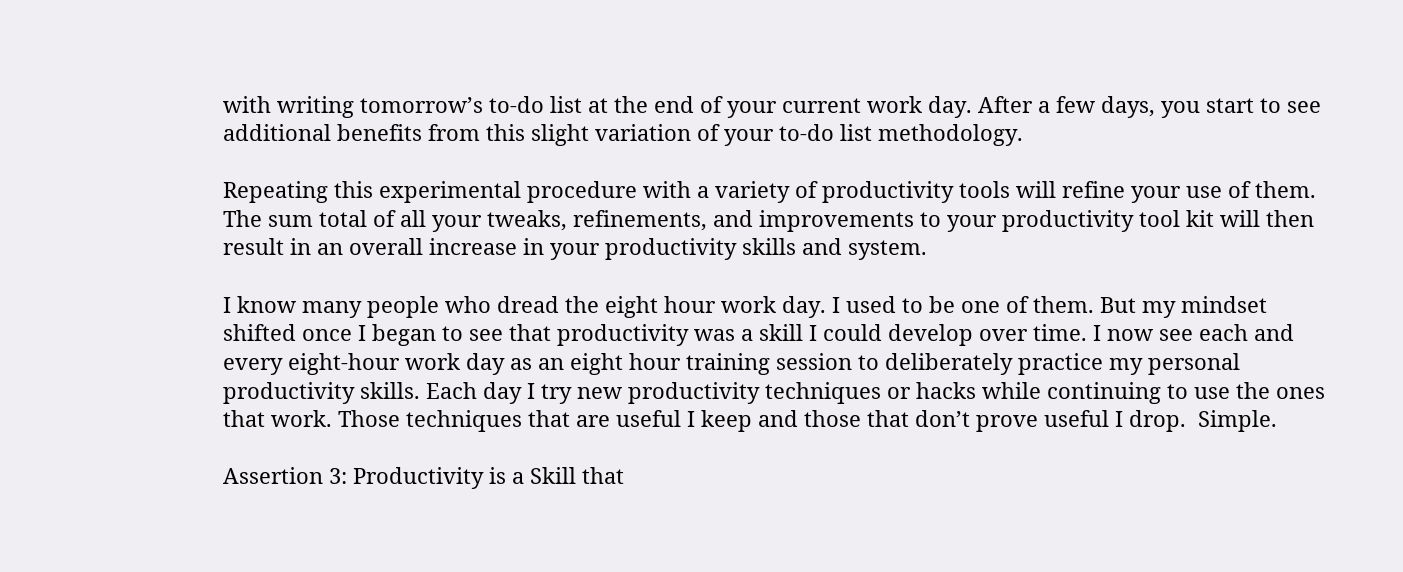with writing tomorrow’s to-do list at the end of your current work day. After a few days, you start to see additional benefits from this slight variation of your to-do list methodology.

Repeating this experimental procedure with a variety of productivity tools will refine your use of them. The sum total of all your tweaks, refinements, and improvements to your productivity tool kit will then result in an overall increase in your productivity skills and system.

I know many people who dread the eight hour work day. I used to be one of them. But my mindset shifted once I began to see that productivity was a skill I could develop over time. I now see each and every eight-hour work day as an eight hour training session to deliberately practice my personal productivity skills. Each day I try new productivity techniques or hacks while continuing to use the ones that work. Those techniques that are useful I keep and those that don’t prove useful I drop.  Simple.

Assertion 3: Productivity is a Skill that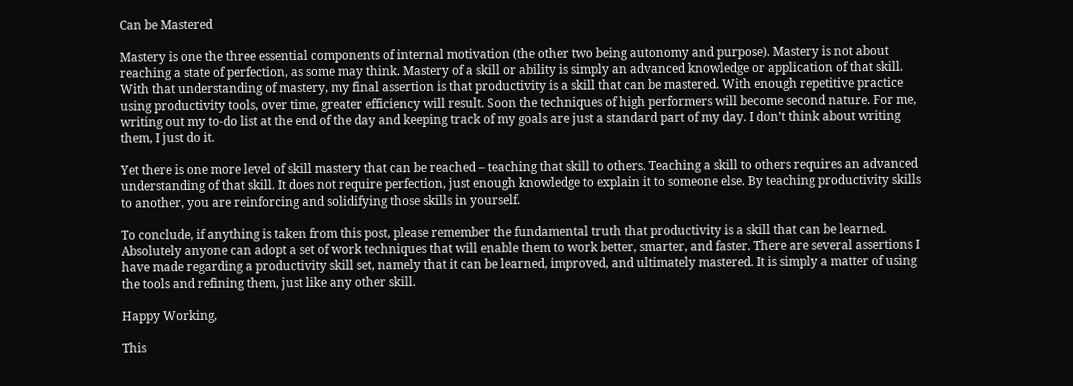Can be Mastered

Mastery is one the three essential components of internal motivation (the other two being autonomy and purpose). Mastery is not about reaching a state of perfection, as some may think. Mastery of a skill or ability is simply an advanced knowledge or application of that skill. With that understanding of mastery, my final assertion is that productivity is a skill that can be mastered. With enough repetitive practice using productivity tools, over time, greater efficiency will result. Soon the techniques of high performers will become second nature. For me, writing out my to-do list at the end of the day and keeping track of my goals are just a standard part of my day. I don’t think about writing them, I just do it.

Yet there is one more level of skill mastery that can be reached – teaching that skill to others. Teaching a skill to others requires an advanced understanding of that skill. It does not require perfection, just enough knowledge to explain it to someone else. By teaching productivity skills to another, you are reinforcing and solidifying those skills in yourself.

To conclude, if anything is taken from this post, please remember the fundamental truth that productivity is a skill that can be learned. Absolutely anyone can adopt a set of work techniques that will enable them to work better, smarter, and faster. There are several assertions I have made regarding a productivity skill set, namely that it can be learned, improved, and ultimately mastered. It is simply a matter of using the tools and refining them, just like any other skill.

Happy Working,

This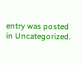entry was posted in Uncategorized.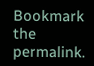Bookmark the permalink.